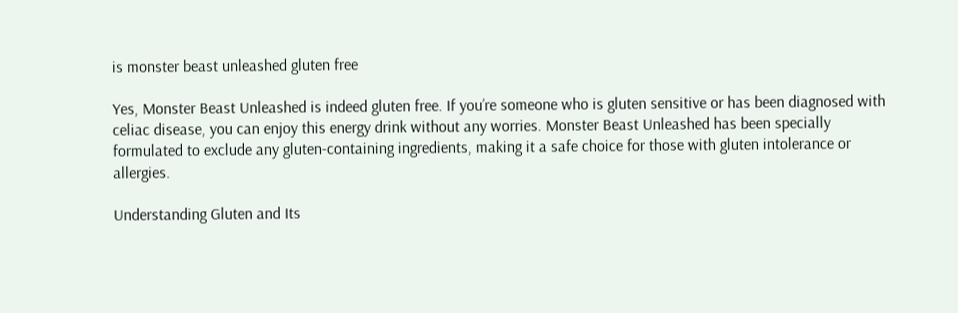is monster beast unleashed gluten free

Yes, Monster Beast Unleashed is indeed gluten free. If you’re someone who is gluten sensitive or has been diagnosed with celiac disease, you can enjoy this energy drink without any worries. Monster Beast Unleashed has been specially formulated to exclude any gluten-containing ingredients, making it a safe choice for those with gluten intolerance or allergies.

Understanding Gluten and Its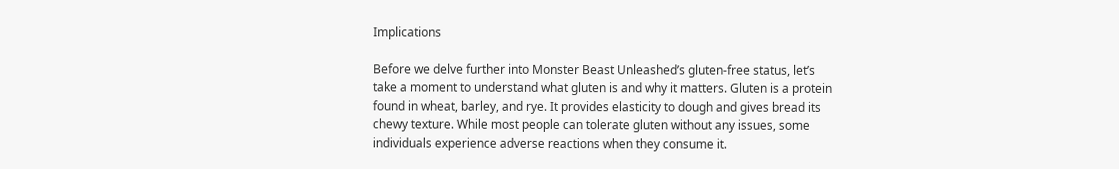Implications

Before we delve further into Monster Beast Unleashed’s gluten-free status, let’s take a moment to understand what gluten is and why it matters. Gluten is a protein found in wheat, barley, and rye. It provides elasticity to dough and gives bread its chewy texture. While most people can tolerate gluten without any issues, some individuals experience adverse reactions when they consume it.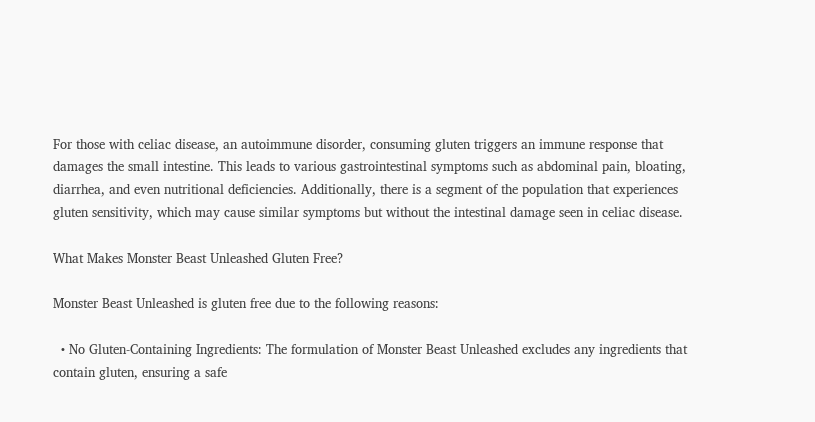For those with celiac disease, an autoimmune disorder, consuming gluten triggers an immune response that damages the small intestine. This leads to various gastrointestinal symptoms such as abdominal pain, bloating, diarrhea, and even nutritional deficiencies. Additionally, there is a segment of the population that experiences gluten sensitivity, which may cause similar symptoms but without the intestinal damage seen in celiac disease.

What Makes Monster Beast Unleashed Gluten Free?

Monster Beast Unleashed is gluten free due to the following reasons:

  • No Gluten-Containing Ingredients: The formulation of Monster Beast Unleashed excludes any ingredients that contain gluten, ensuring a safe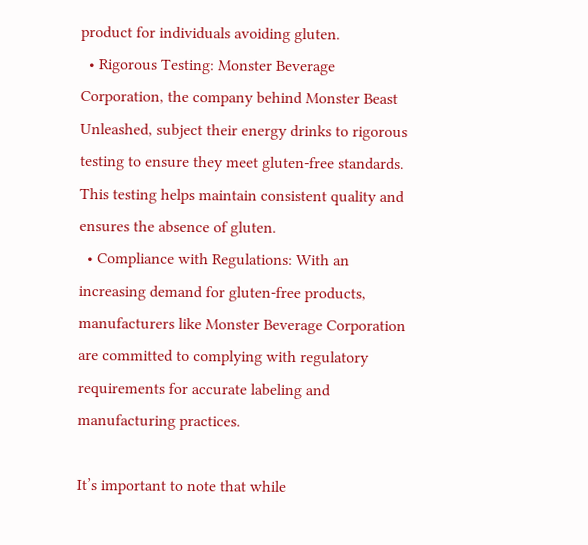product for individuals avoiding gluten.
  • Rigorous Testing: Monster Beverage Corporation, the company behind Monster Beast Unleashed, subject their energy drinks to rigorous testing to ensure they meet gluten-free standards. This testing helps maintain consistent quality and ensures the absence of gluten.
  • Compliance with Regulations: With an increasing demand for gluten-free products, manufacturers like Monster Beverage Corporation are committed to complying with regulatory requirements for accurate labeling and manufacturing practices.

It’s important to note that while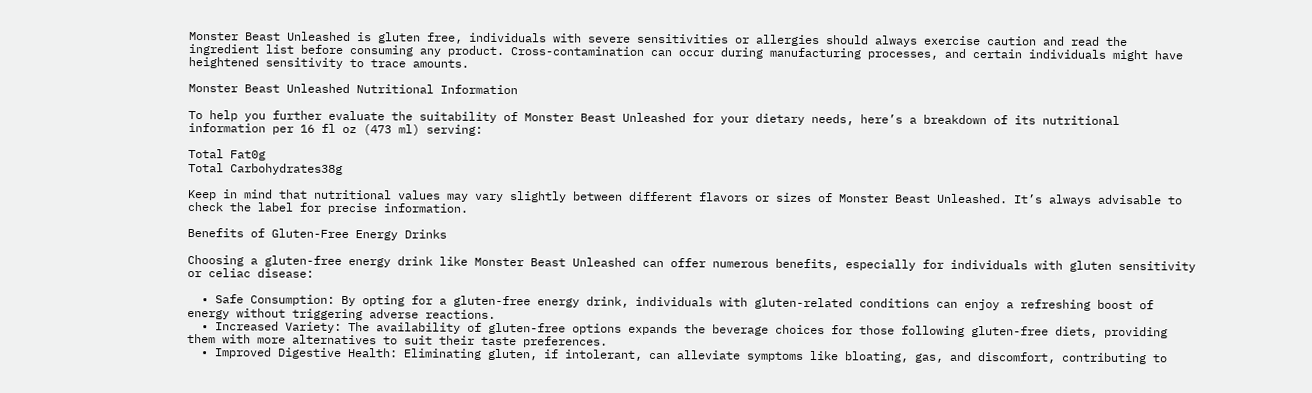Monster Beast Unleashed is gluten free, individuals with severe sensitivities or allergies should always exercise caution and read the ingredient list before consuming any product. Cross-contamination can occur during manufacturing processes, and certain individuals might have heightened sensitivity to trace amounts.

Monster Beast Unleashed Nutritional Information

To help you further evaluate the suitability of Monster Beast Unleashed for your dietary needs, here’s a breakdown of its nutritional information per 16 fl oz (473 ml) serving:

Total Fat0g
Total Carbohydrates38g

Keep in mind that nutritional values may vary slightly between different flavors or sizes of Monster Beast Unleashed. It’s always advisable to check the label for precise information.

Benefits of Gluten-Free Energy Drinks

Choosing a gluten-free energy drink like Monster Beast Unleashed can offer numerous benefits, especially for individuals with gluten sensitivity or celiac disease:

  • Safe Consumption: By opting for a gluten-free energy drink, individuals with gluten-related conditions can enjoy a refreshing boost of energy without triggering adverse reactions.
  • Increased Variety: The availability of gluten-free options expands the beverage choices for those following gluten-free diets, providing them with more alternatives to suit their taste preferences.
  • Improved Digestive Health: Eliminating gluten, if intolerant, can alleviate symptoms like bloating, gas, and discomfort, contributing to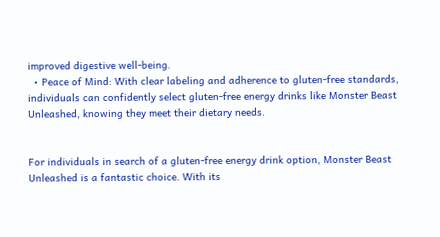improved digestive well-being.
  • Peace of Mind: With clear labeling and adherence to gluten-free standards, individuals can confidently select gluten-free energy drinks like Monster Beast Unleashed, knowing they meet their dietary needs.


For individuals in search of a gluten-free energy drink option, Monster Beast Unleashed is a fantastic choice. With its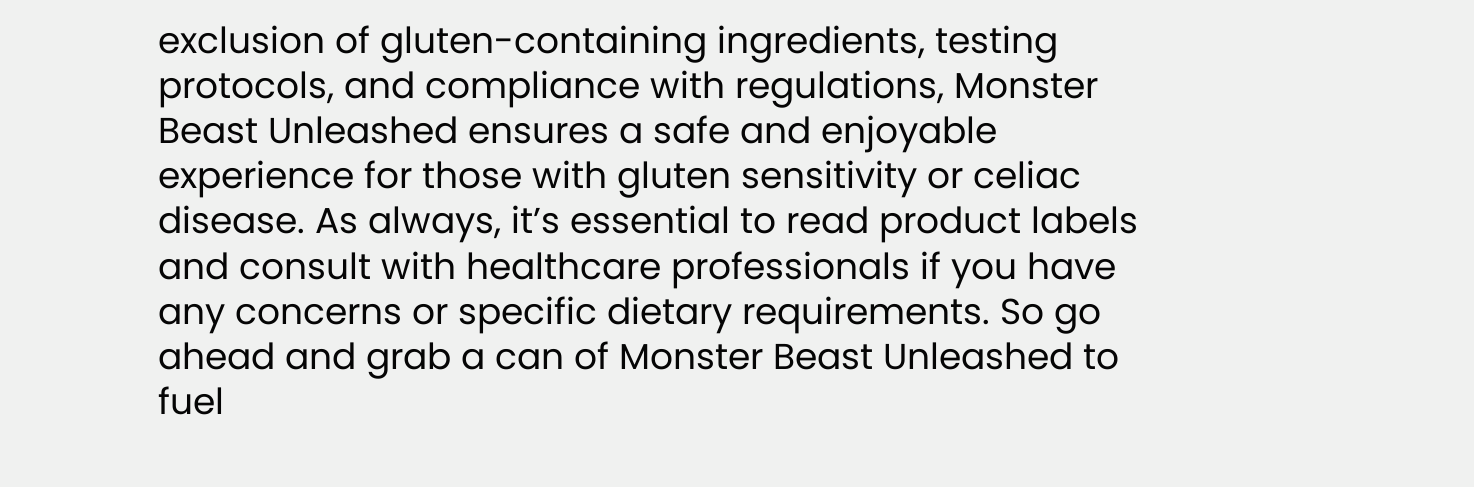exclusion of gluten-containing ingredients, testing protocols, and compliance with regulations, Monster Beast Unleashed ensures a safe and enjoyable experience for those with gluten sensitivity or celiac disease. As always, it’s essential to read product labels and consult with healthcare professionals if you have any concerns or specific dietary requirements. So go ahead and grab a can of Monster Beast Unleashed to fuel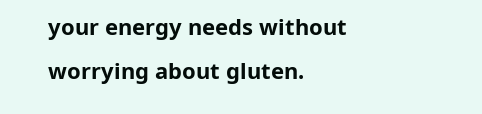your energy needs without worrying about gluten.